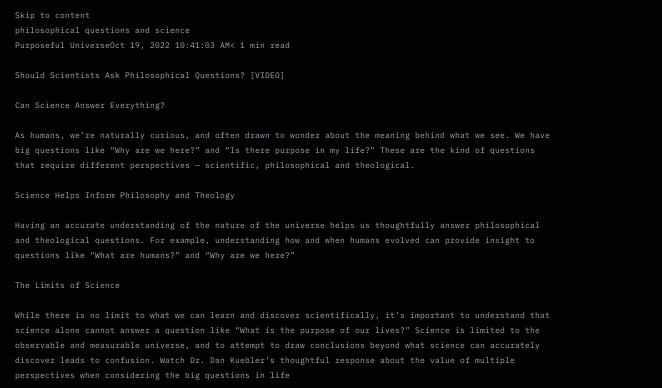Skip to content
philosophical questions and science
Purposeful UniverseOct 19, 2022 10:41:03 AM< 1 min read

Should Scientists Ask Philosophical Questions? [VIDEO]

Can Science Answer Everything?

As humans, we’re naturally curious, and often drawn to wonder about the meaning behind what we see. We have big questions like “Why are we here?” and “Is there purpose in my life?” These are the kind of questions that require different perspectives — scientific, philosophical and theological.

Science Helps Inform Philosophy and Theology

Having an accurate understanding of the nature of the universe helps us thoughtfully answer philosophical and theological questions. For example, understanding how and when humans evolved can provide insight to questions like “What are humans?” and “Why are we here?”

The Limits of Science

While there is no limit to what we can learn and discover scientifically, it’s important to understand that science alone cannot answer a question like “What is the purpose of our lives?” Science is limited to the observable and measurable universe, and to attempt to draw conclusions beyond what science can accurately discover leads to confusion. Watch Dr. Dan Kuebler’s thoughtful response about the value of multiple perspectives when considering the big questions in life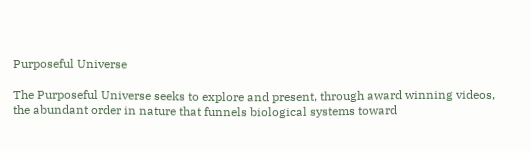Purposeful Universe

The Purposeful Universe seeks to explore and present, through award winning videos, the abundant order in nature that funnels biological systems toward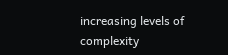increasing levels of complexity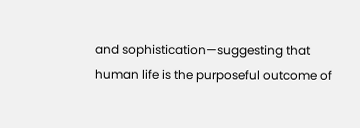and sophistication—suggesting that human life is the purposeful outcome of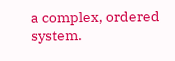a complex, ordered system.